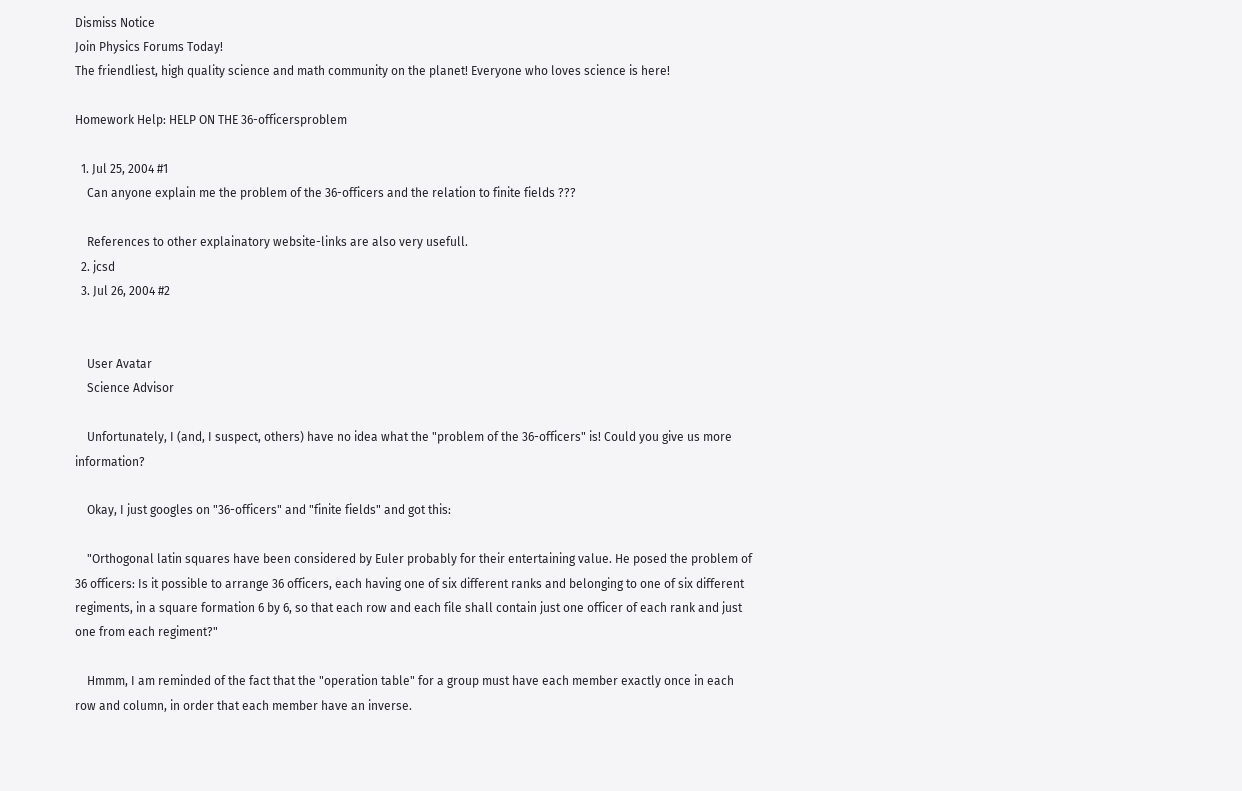Dismiss Notice
Join Physics Forums Today!
The friendliest, high quality science and math community on the planet! Everyone who loves science is here!

Homework Help: HELP ON THE 36-officersproblem

  1. Jul 25, 2004 #1
    Can anyone explain me the problem of the 36-officers and the relation to finite fields ???

    References to other explainatory website-links are also very usefull.
  2. jcsd
  3. Jul 26, 2004 #2


    User Avatar
    Science Advisor

    Unfortunately, I (and, I suspect, others) have no idea what the "problem of the 36-officers" is! Could you give us more information?

    Okay, I just googles on "36-officers" and "finite fields" and got this:

    "Orthogonal latin squares have been considered by Euler probably for their entertaining value. He posed the problem of 36 officers: Is it possible to arrange 36 officers, each having one of six different ranks and belonging to one of six different regiments, in a square formation 6 by 6, so that each row and each file shall contain just one officer of each rank and just one from each regiment?"

    Hmmm, I am reminded of the fact that the "operation table" for a group must have each member exactly once in each row and column, in order that each member have an inverse.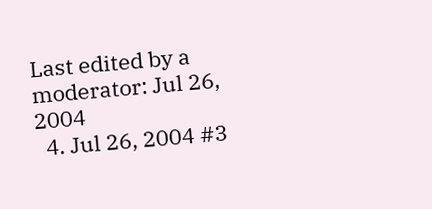Last edited by a moderator: Jul 26, 2004
  4. Jul 26, 2004 #3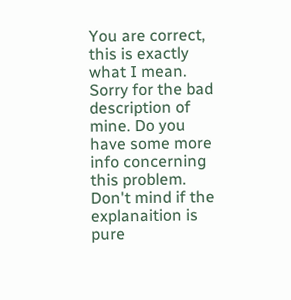You are correct, this is exactly what I mean. Sorry for the bad description of mine. Do you have some more info concerning this problem. Don't mind if the explanaition is pure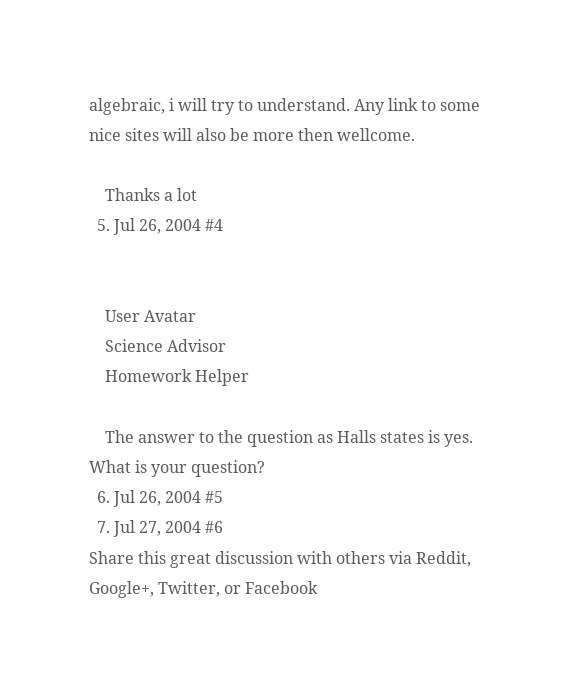algebraic, i will try to understand. Any link to some nice sites will also be more then wellcome.

    Thanks a lot
  5. Jul 26, 2004 #4


    User Avatar
    Science Advisor
    Homework Helper

    The answer to the question as Halls states is yes. What is your question?
  6. Jul 26, 2004 #5
  7. Jul 27, 2004 #6
Share this great discussion with others via Reddit, Google+, Twitter, or Facebook